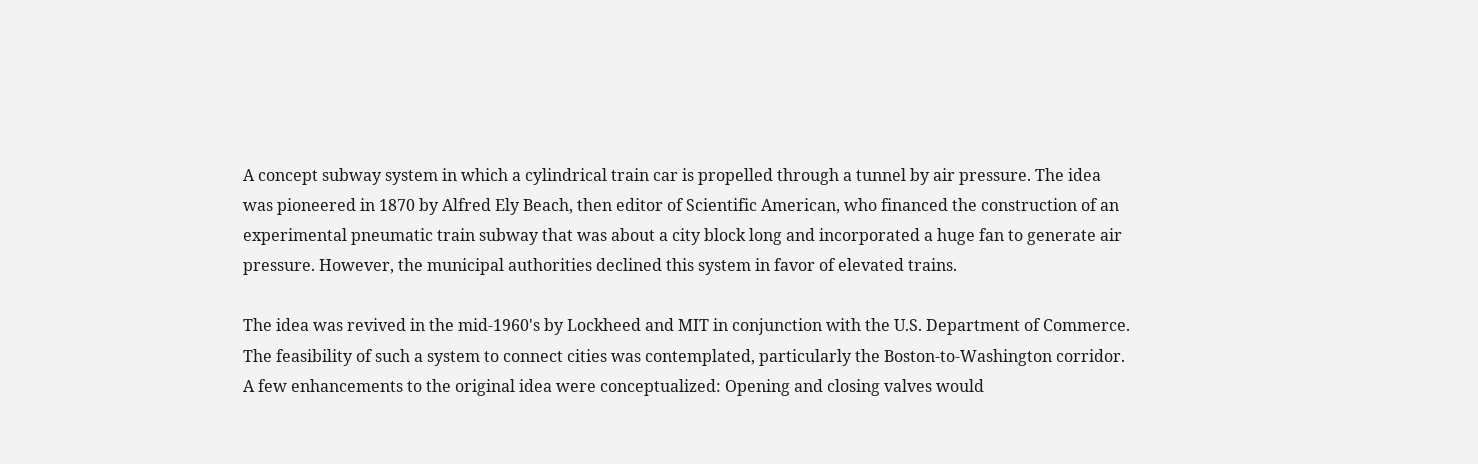A concept subway system in which a cylindrical train car is propelled through a tunnel by air pressure. The idea was pioneered in 1870 by Alfred Ely Beach, then editor of Scientific American, who financed the construction of an experimental pneumatic train subway that was about a city block long and incorporated a huge fan to generate air pressure. However, the municipal authorities declined this system in favor of elevated trains.

The idea was revived in the mid-1960's by Lockheed and MIT in conjunction with the U.S. Department of Commerce. The feasibility of such a system to connect cities was contemplated, particularly the Boston-to-Washington corridor. A few enhancements to the original idea were conceptualized: Opening and closing valves would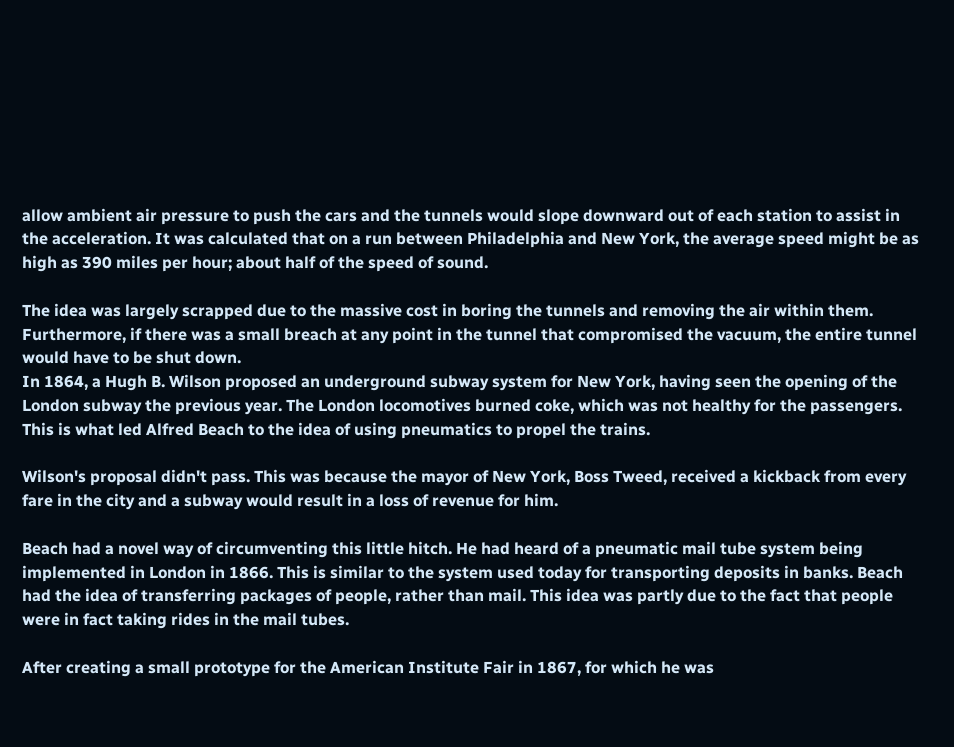allow ambient air pressure to push the cars and the tunnels would slope downward out of each station to assist in the acceleration. It was calculated that on a run between Philadelphia and New York, the average speed might be as high as 390 miles per hour; about half of the speed of sound.

The idea was largely scrapped due to the massive cost in boring the tunnels and removing the air within them. Furthermore, if there was a small breach at any point in the tunnel that compromised the vacuum, the entire tunnel would have to be shut down.
In 1864, a Hugh B. Wilson proposed an underground subway system for New York, having seen the opening of the London subway the previous year. The London locomotives burned coke, which was not healthy for the passengers. This is what led Alfred Beach to the idea of using pneumatics to propel the trains.

Wilson's proposal didn't pass. This was because the mayor of New York, Boss Tweed, received a kickback from every fare in the city and a subway would result in a loss of revenue for him.

Beach had a novel way of circumventing this little hitch. He had heard of a pneumatic mail tube system being implemented in London in 1866. This is similar to the system used today for transporting deposits in banks. Beach had the idea of transferring packages of people, rather than mail. This idea was partly due to the fact that people were in fact taking rides in the mail tubes.

After creating a small prototype for the American Institute Fair in 1867, for which he was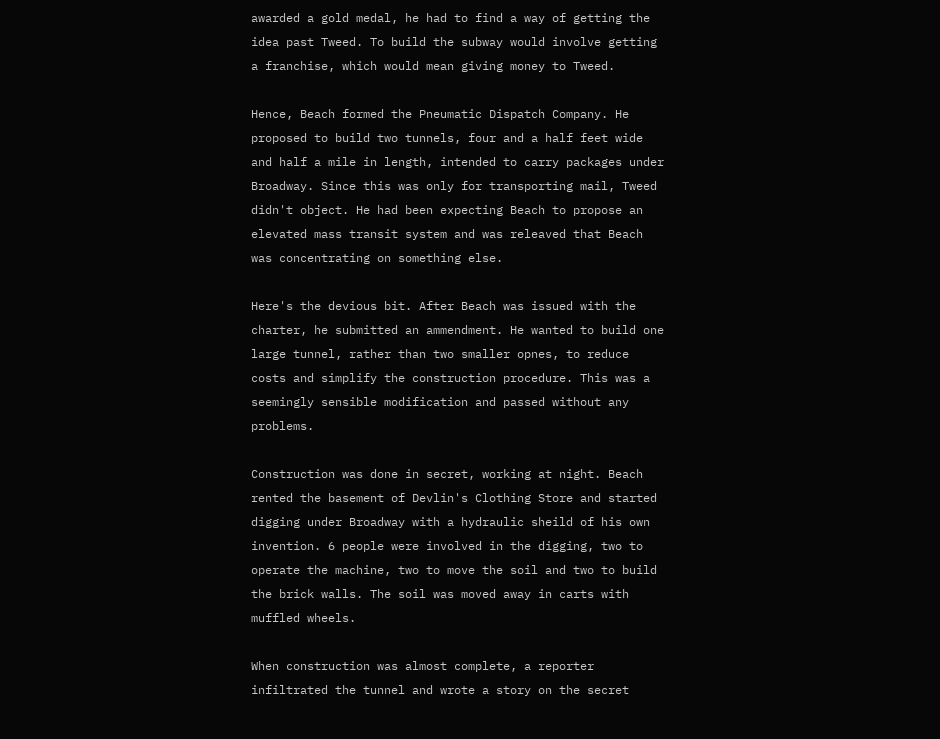awarded a gold medal, he had to find a way of getting the idea past Tweed. To build the subway would involve getting a franchise, which would mean giving money to Tweed.

Hence, Beach formed the Pneumatic Dispatch Company. He proposed to build two tunnels, four and a half feet wide and half a mile in length, intended to carry packages under Broadway. Since this was only for transporting mail, Tweed didn't object. He had been expecting Beach to propose an elevated mass transit system and was releaved that Beach was concentrating on something else.

Here's the devious bit. After Beach was issued with the charter, he submitted an ammendment. He wanted to build one large tunnel, rather than two smaller opnes, to reduce costs and simplify the construction procedure. This was a seemingly sensible modification and passed without any problems.

Construction was done in secret, working at night. Beach rented the basement of Devlin's Clothing Store and started digging under Broadway with a hydraulic sheild of his own invention. 6 people were involved in the digging, two to operate the machine, two to move the soil and two to build the brick walls. The soil was moved away in carts with muffled wheels.

When construction was almost complete, a reporter infiltrated the tunnel and wrote a story on the secret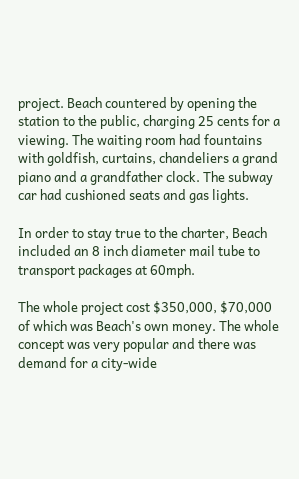project. Beach countered by opening the station to the public, charging 25 cents for a viewing. The waiting room had fountains with goldfish, curtains, chandeliers a grand piano and a grandfather clock. The subway car had cushioned seats and gas lights.

In order to stay true to the charter, Beach included an 8 inch diameter mail tube to transport packages at 60mph.

The whole project cost $350,000, $70,000 of which was Beach's own money. The whole concept was very popular and there was demand for a city-wide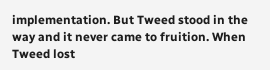implementation. But Tweed stood in the way and it never came to fruition. When Tweed lost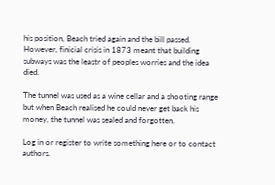his position, Beach tried again and the bill passed. However, finicial crisis in 1873 meant that building subways was the leastr of peoples worries and the idea died.

The tunnel was used as a wine cellar and a shooting range but when Beach realised he could never get back his money, the tunnel was sealed and forgotten.

Log in or register to write something here or to contact authors.